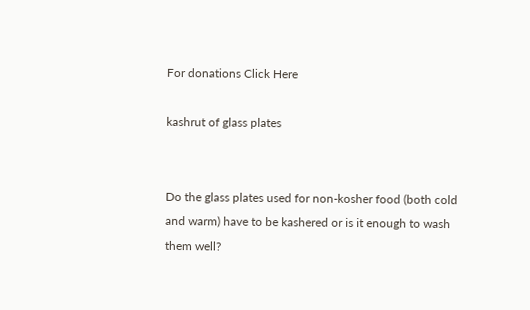For donations Click Here

kashrut of glass plates


Do the glass plates used for non-kosher food (both cold and warm) have to be kashered or is it enough to wash them well?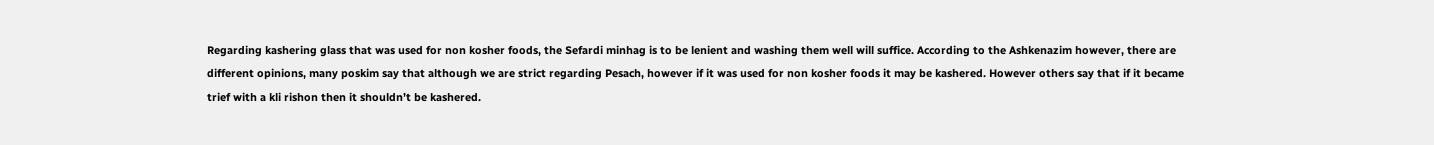Regarding kashering glass that was used for non kosher foods, the Sefardi minhag is to be lenient and washing them well will suffice. According to the Ashkenazim however, there are different opinions, many poskim say that although we are strict regarding Pesach, however if it was used for non kosher foods it may be kashered. However others say that if it became trief with a kli rishon then it shouldn’t be kashered.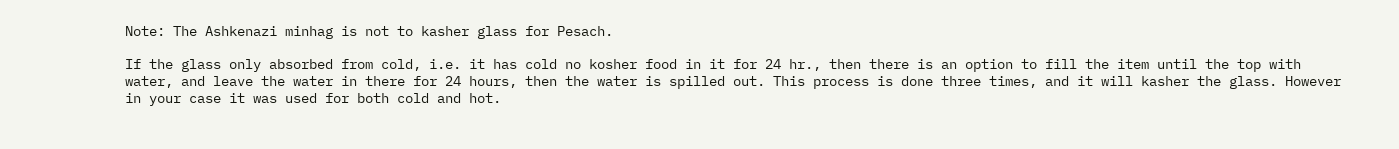Note: The Ashkenazi minhag is not to kasher glass for Pesach.

If the glass only absorbed from cold, i.e. it has cold no kosher food in it for 24 hr., then there is an option to fill the item until the top with water, and leave the water in there for 24 hours, then the water is spilled out. This process is done three times, and it will kasher the glass. However in your case it was used for both cold and hot.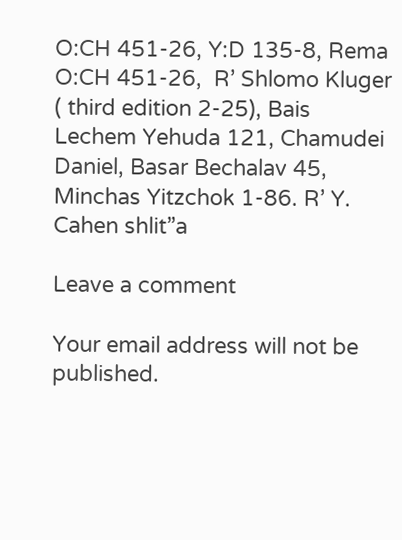O:CH 451-26, Y:D 135-8, Rema O:CH 451-26,  R’ Shlomo Kluger ( third edition 2-25), Bais Lechem Yehuda 121, Chamudei Daniel, Basar Bechalav 45, Minchas Yitzchok 1-86. R’ Y. Cahen shlit”a

Leave a comment

Your email address will not be published.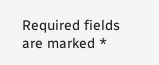Required fields are marked *